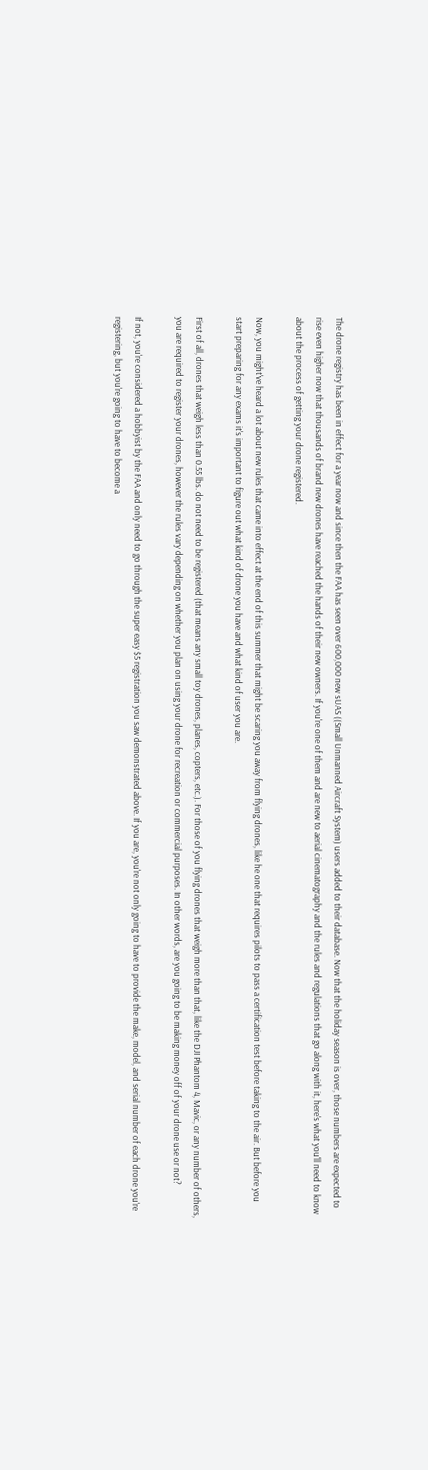The drone registry has been in effect for a year now and since then the FAA has seen over 600,000 new sUAS ((Small Unmanned Aircraft System) users added to their database. Now that the holiday season is over, those numbers are expected to rise even higher now that thousands of brand new drones have reached the hands of their new owners. If you're one of them and are new to aerial cinematography and the rules and regulations that go along with it, here's what you'll need to know about the process of getting your drone registered.

Now, you might've heard a lot about new rules that came into effect at the end of this summer that might be scaring you away from flying drones, like he one that requires pilots to pass a certification test before taking to the air. But before you start preparing for any exams it's important to figure out what kind of drone you have and what kind of user you are.

First of all, drones that weigh less than 0.55 lbs. do not need to be registered (that means any small toy drones, planes, copters, etc.). For those of you flying drones that weigh more than that, like the DJI Phantom 4, Mavic, or any number of others, you are required to register your drones, however the rules vary depending on whether you plan on using your drone for recreation or commercial purposes. In other words, are you going to be making money off of your drone use or not?

If not, you're considered a hobbyist by the FAA and only need to go through the super easy $5 registration you saw demonstrated above. If you are, you're not only going to have to provide the make, model, and serial number of each drone you're registering, but you're going to have to become a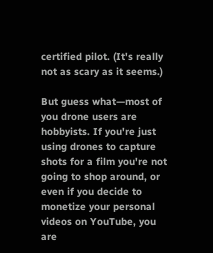certified pilot. (It's really not as scary as it seems.)

But guess what—most of you drone users are hobbyists. If you're just using drones to capture shots for a film you're not going to shop around, or even if you decide to monetize your personal videos on YouTube, you are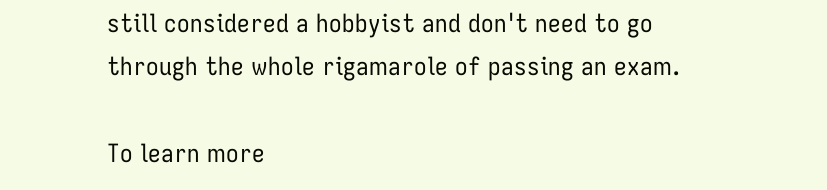still considered a hobbyist and don't need to go through the whole rigamarole of passing an exam.

To learn more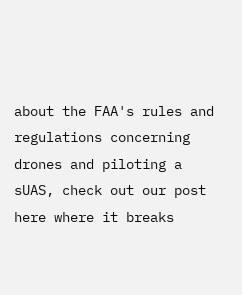about the FAA's rules and regulations concerning drones and piloting a sUAS, check out our post here where it breaks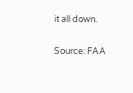it all down.

Source: FAA